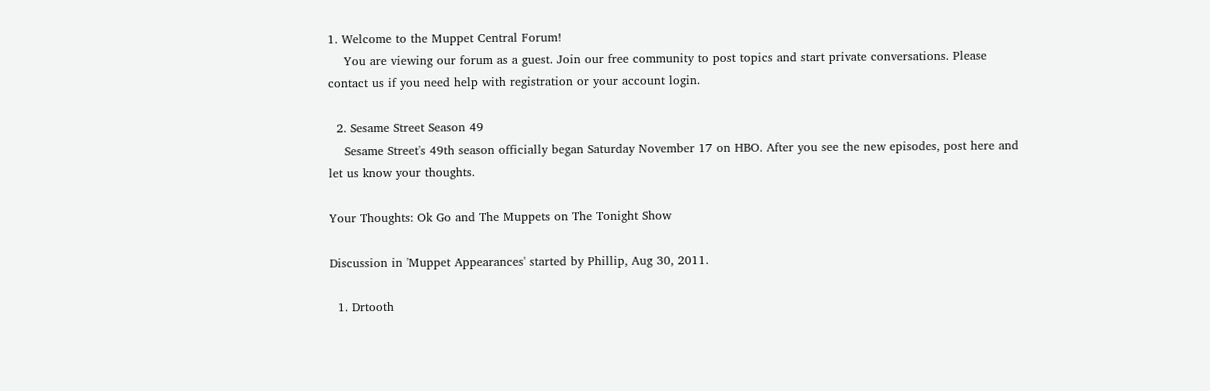1. Welcome to the Muppet Central Forum!
    You are viewing our forum as a guest. Join our free community to post topics and start private conversations. Please contact us if you need help with registration or your account login.

  2. Sesame Street Season 49
    Sesame Street's 49th season officially began Saturday November 17 on HBO. After you see the new episodes, post here and let us know your thoughts.

Your Thoughts: Ok Go and The Muppets on The Tonight Show

Discussion in 'Muppet Appearances' started by Phillip, Aug 30, 2011.

  1. Drtooth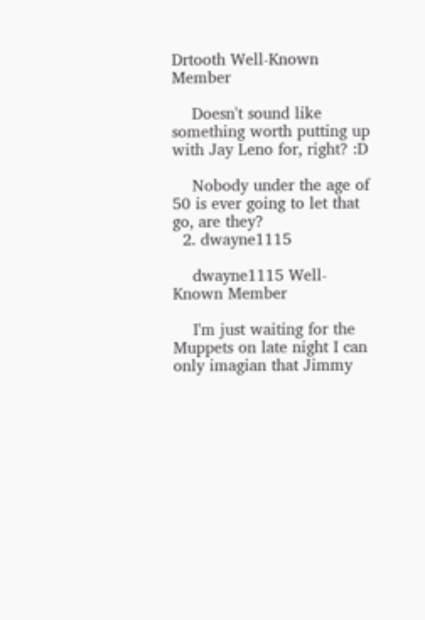Drtooth Well-Known Member

    Doesn't sound like something worth putting up with Jay Leno for, right? :D

    Nobody under the age of 50 is ever going to let that go, are they?
  2. dwayne1115

    dwayne1115 Well-Known Member

    I'm just waiting for the Muppets on late night I can only imagian that Jimmy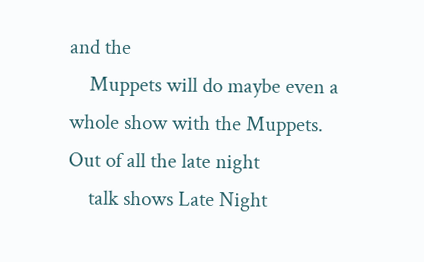and the
    Muppets will do maybe even a whole show with the Muppets. Out of all the late night
    talk shows Late Night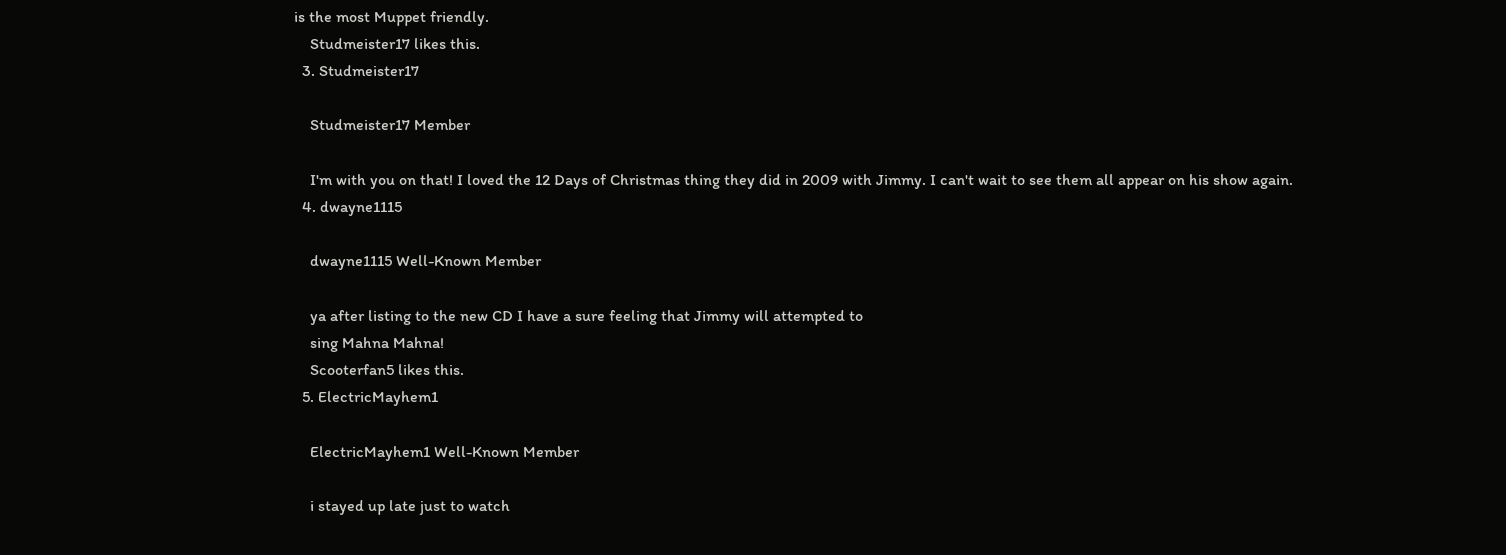is the most Muppet friendly.
    Studmeister17 likes this.
  3. Studmeister17

    Studmeister17 Member

    I'm with you on that! I loved the 12 Days of Christmas thing they did in 2009 with Jimmy. I can't wait to see them all appear on his show again.
  4. dwayne1115

    dwayne1115 Well-Known Member

    ya after listing to the new CD I have a sure feeling that Jimmy will attempted to
    sing Mahna Mahna!
    Scooterfan5 likes this.
  5. ElectricMayhem1

    ElectricMayhem1 Well-Known Member

    i stayed up late just to watch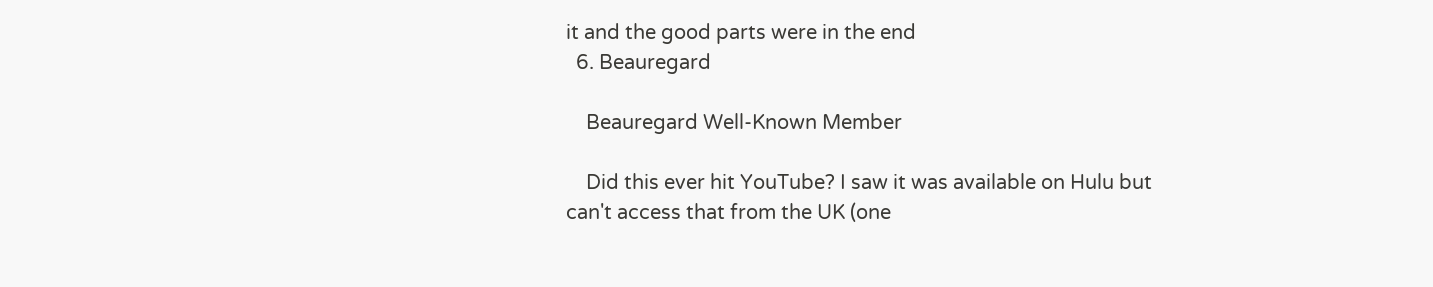it and the good parts were in the end
  6. Beauregard

    Beauregard Well-Known Member

    Did this ever hit YouTube? I saw it was available on Hulu but can't access that from the UK (one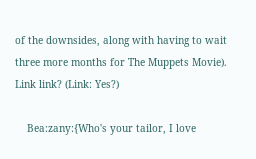of the downsides, along with having to wait three more months for The Muppets Movie). Link link? (Link: Yes?)

    Bea:zany:{Who's your tailor, I love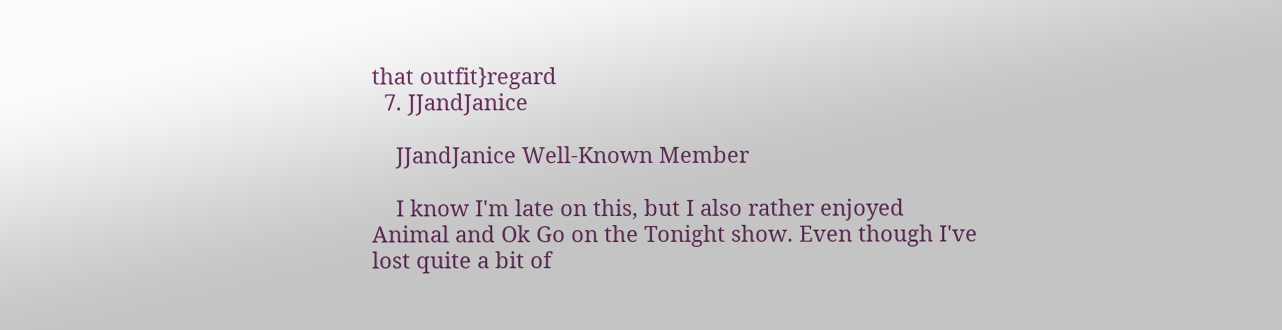that outfit}regard
  7. JJandJanice

    JJandJanice Well-Known Member

    I know I'm late on this, but I also rather enjoyed Animal and Ok Go on the Tonight show. Even though I've lost quite a bit of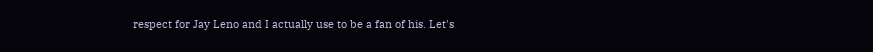respect for Jay Leno and I actually use to be a fan of his. Let's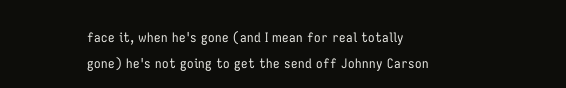face it, when he's gone (and I mean for real totally gone) he's not going to get the send off Johnny Carson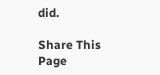did.

Share This Page